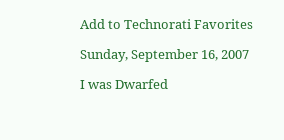Add to Technorati Favorites

Sunday, September 16, 2007

I was Dwarfed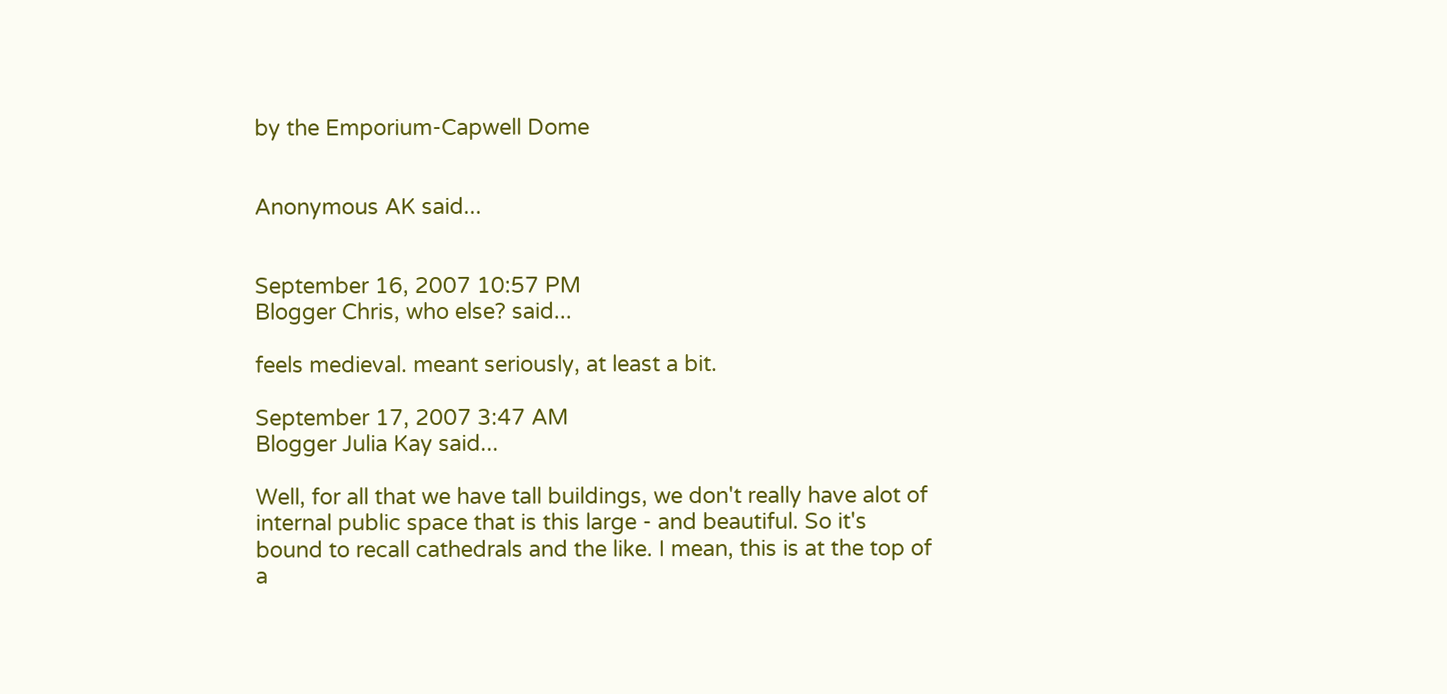by the Emporium-Capwell Dome


Anonymous AK said...


September 16, 2007 10:57 PM
Blogger Chris, who else? said...

feels medieval. meant seriously, at least a bit.

September 17, 2007 3:47 AM
Blogger Julia Kay said...

Well, for all that we have tall buildings, we don't really have alot of internal public space that is this large - and beautiful. So it's bound to recall cathedrals and the like. I mean, this is at the top of a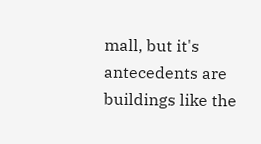mall, but it's antecedents are buildings like the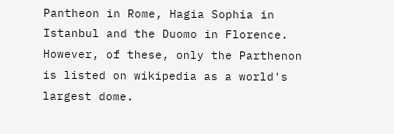Pantheon in Rome, Hagia Sophia in Istanbul and the Duomo in Florence. However, of these, only the Parthenon is listed on wikipedia as a world's largest dome.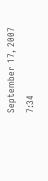September 17, 2007 7:34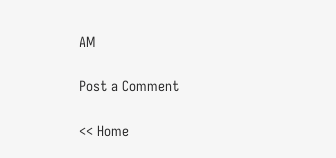AM

Post a Comment

<< Home